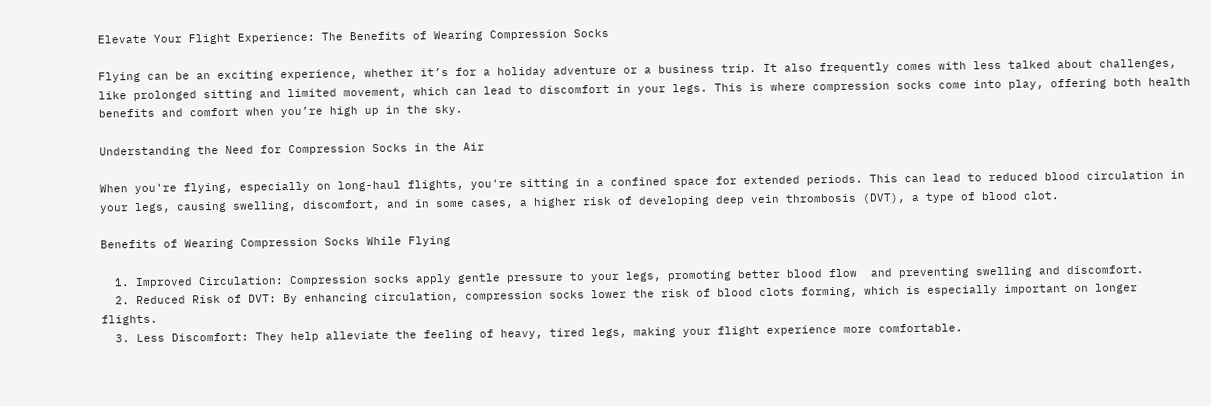Elevate Your Flight Experience: The Benefits of Wearing Compression Socks

Flying can be an exciting experience, whether it’s for a holiday adventure or a business trip. It also frequently comes with less talked about challenges, like prolonged sitting and limited movement, which can lead to discomfort in your legs. This is where compression socks come into play, offering both health benefits and comfort when you’re high up in the sky.

Understanding the Need for Compression Socks in the Air

When you're flying, especially on long-haul flights, you're sitting in a confined space for extended periods. This can lead to reduced blood circulation in your legs, causing swelling, discomfort, and in some cases, a higher risk of developing deep vein thrombosis (DVT), a type of blood clot.

Benefits of Wearing Compression Socks While Flying

  1. Improved Circulation: Compression socks apply gentle pressure to your legs, promoting better blood flow  and preventing swelling and discomfort.
  2. Reduced Risk of DVT: By enhancing circulation, compression socks lower the risk of blood clots forming, which is especially important on longer flights.
  3. Less Discomfort: They help alleviate the feeling of heavy, tired legs, making your flight experience more comfortable.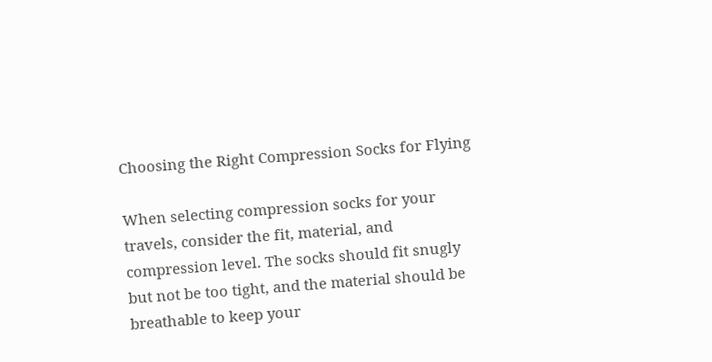Choosing the Right Compression Socks for Flying

When selecting compression socks for your travels, consider the fit, material, and compression level. The socks should fit snugly but not be too tight, and the material should be breathable to keep your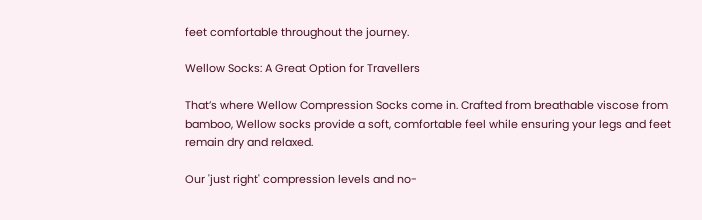feet comfortable throughout the journey.

Wellow Socks: A Great Option for Travellers

That’s where Wellow Compression Socks come in. Crafted from breathable viscose from bamboo, Wellow socks provide a soft, comfortable feel while ensuring your legs and feet remain dry and relaxed.

Our 'just right' compression levels and no-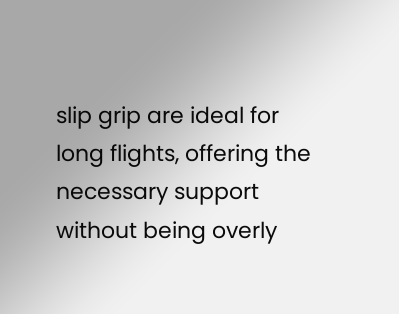slip grip are ideal for long flights, offering the necessary support without being overly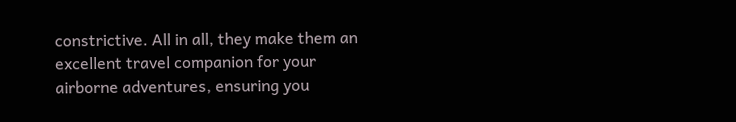constrictive. All in all, they make them an excellent travel companion for your airborne adventures, ensuring you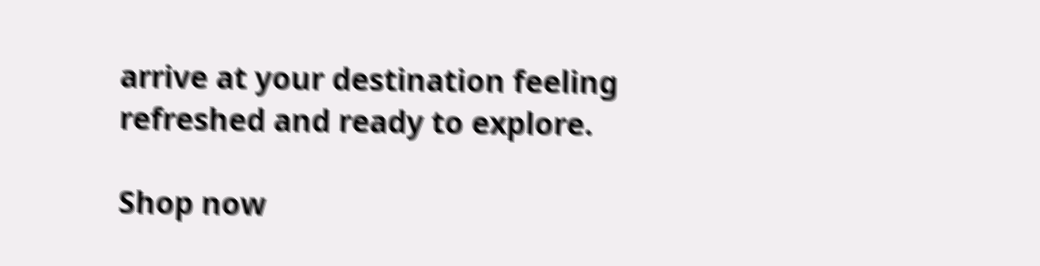arrive at your destination feeling refreshed and ready to explore.

Shop now